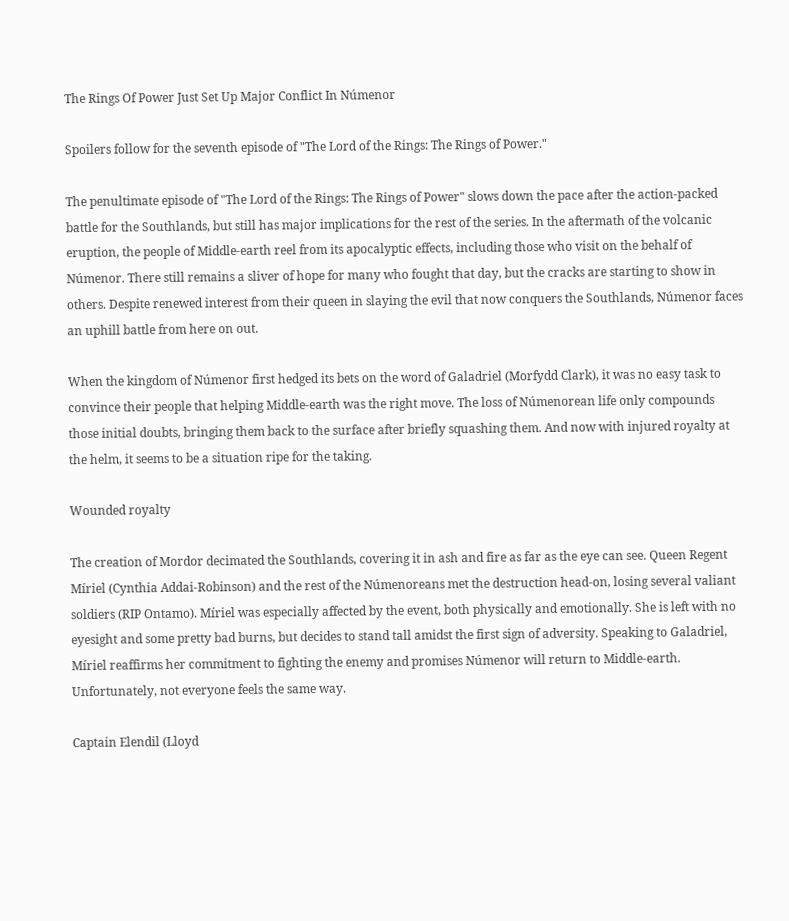The Rings Of Power Just Set Up Major Conflict In Númenor

Spoilers follow for the seventh episode of "The Lord of the Rings: The Rings of Power."

The penultimate episode of "The Lord of the Rings: The Rings of Power" slows down the pace after the action-packed battle for the Southlands, but still has major implications for the rest of the series. In the aftermath of the volcanic eruption, the people of Middle-earth reel from its apocalyptic effects, including those who visit on the behalf of Númenor. There still remains a sliver of hope for many who fought that day, but the cracks are starting to show in others. Despite renewed interest from their queen in slaying the evil that now conquers the Southlands, Númenor faces an uphill battle from here on out.

When the kingdom of Númenor first hedged its bets on the word of Galadriel (Morfydd Clark), it was no easy task to convince their people that helping Middle-earth was the right move. The loss of Númenorean life only compounds those initial doubts, bringing them back to the surface after briefly squashing them. And now with injured royalty at the helm, it seems to be a situation ripe for the taking.

Wounded royalty

The creation of Mordor decimated the Southlands, covering it in ash and fire as far as the eye can see. Queen Regent Míriel (Cynthia Addai-Robinson) and the rest of the Númenoreans met the destruction head-on, losing several valiant soldiers (RIP Ontamo). Míriel was especially affected by the event, both physically and emotionally. She is left with no eyesight and some pretty bad burns, but decides to stand tall amidst the first sign of adversity. Speaking to Galadriel, Míriel reaffirms her commitment to fighting the enemy and promises Númenor will return to Middle-earth. Unfortunately, not everyone feels the same way.

Captain Elendil (Lloyd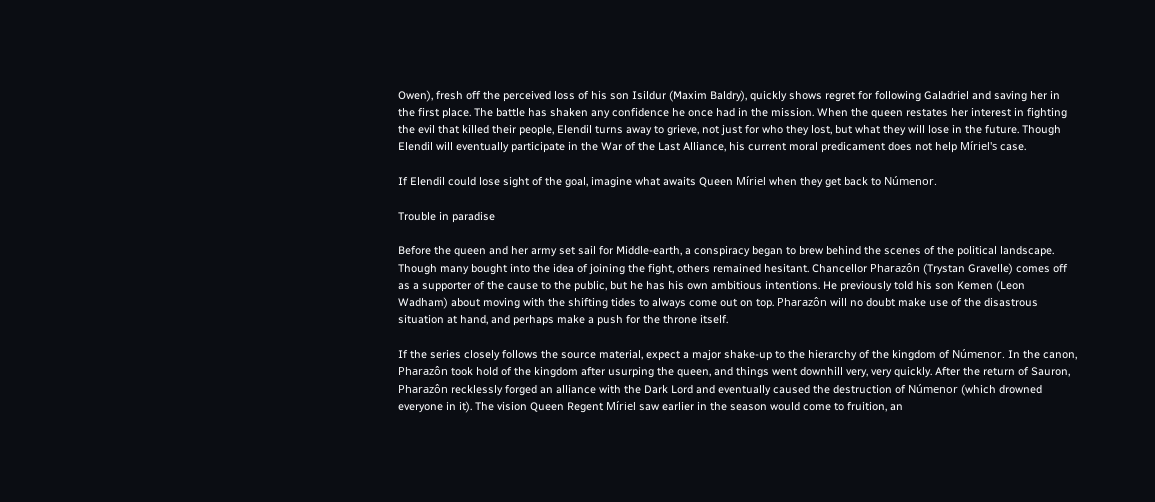Owen), fresh off the perceived loss of his son Isildur (Maxim Baldry), quickly shows regret for following Galadriel and saving her in the first place. The battle has shaken any confidence he once had in the mission. When the queen restates her interest in fighting the evil that killed their people, Elendil turns away to grieve, not just for who they lost, but what they will lose in the future. Though Elendil will eventually participate in the War of the Last Alliance, his current moral predicament does not help Míriel's case.

If Elendil could lose sight of the goal, imagine what awaits Queen Míriel when they get back to Númenor.

Trouble in paradise

Before the queen and her army set sail for Middle-earth, a conspiracy began to brew behind the scenes of the political landscape. Though many bought into the idea of joining the fight, others remained hesitant. Chancellor Pharazôn (Trystan Gravelle) comes off as a supporter of the cause to the public, but he has his own ambitious intentions. He previously told his son Kemen (Leon Wadham) about moving with the shifting tides to always come out on top. Pharazôn will no doubt make use of the disastrous situation at hand, and perhaps make a push for the throne itself.

If the series closely follows the source material, expect a major shake-up to the hierarchy of the kingdom of Númenor. In the canon, Pharazôn took hold of the kingdom after usurping the queen, and things went downhill very, very quickly. After the return of Sauron, Pharazôn recklessly forged an alliance with the Dark Lord and eventually caused the destruction of Númenor (which drowned everyone in it). The vision Queen Regent Míriel saw earlier in the season would come to fruition, an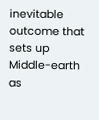inevitable outcome that sets up Middle-earth as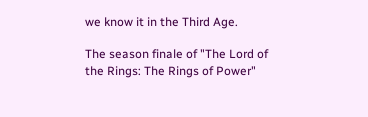we know it in the Third Age.

The season finale of "The Lord of the Rings: The Rings of Power"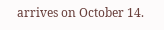arrives on October 14.